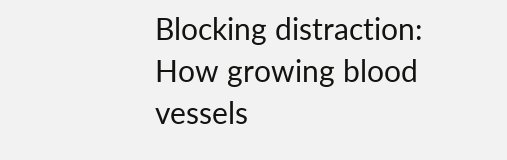Blocking distraction: How growing blood vessels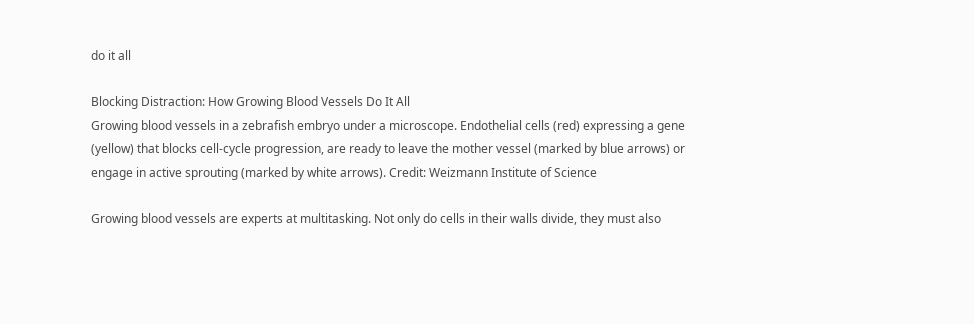do it all

Blocking Distraction: How Growing Blood Vessels Do It All
Growing blood vessels in a zebrafish embryo under a microscope. Endothelial cells (red) expressing a gene (yellow) that blocks cell-cycle progression, are ready to leave the mother vessel (marked by blue arrows) or engage in active sprouting (marked by white arrows). Credit: Weizmann Institute of Science

Growing blood vessels are experts at multitasking. Not only do cells in their walls divide, they must also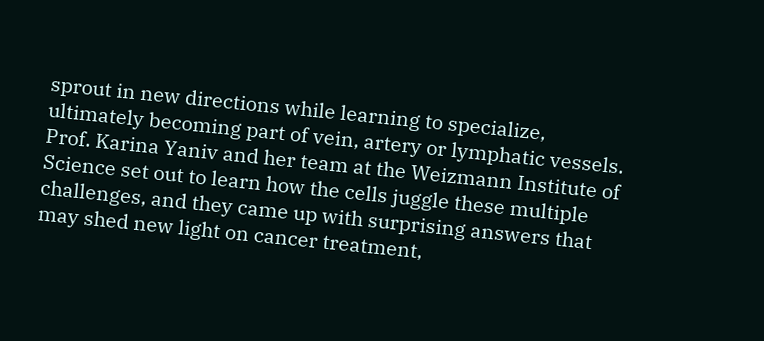sprout in new directions while learning to specialize, ultimately becoming part of vein, artery or lymphatic vessels. Prof. Karina Yaniv and her team at the Weizmann Institute of Science set out to learn how the cells juggle these multiple challenges, and they came up with surprising answers that may shed new light on cancer treatment,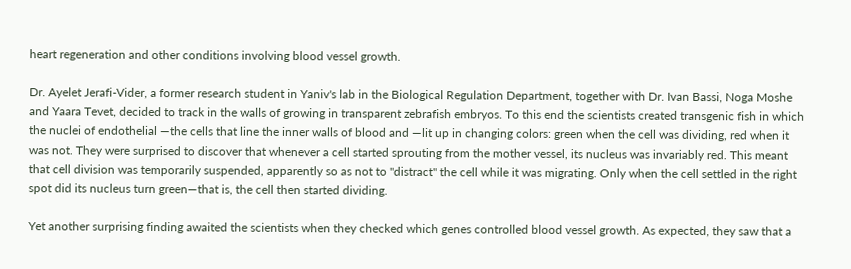heart regeneration and other conditions involving blood vessel growth.

Dr. Ayelet Jerafi-Vider, a former research student in Yaniv's lab in the Biological Regulation Department, together with Dr. Ivan Bassi, Noga Moshe and Yaara Tevet, decided to track in the walls of growing in transparent zebrafish embryos. To this end the scientists created transgenic fish in which the nuclei of endothelial —the cells that line the inner walls of blood and —lit up in changing colors: green when the cell was dividing, red when it was not. They were surprised to discover that whenever a cell started sprouting from the mother vessel, its nucleus was invariably red. This meant that cell division was temporarily suspended, apparently so as not to "distract" the cell while it was migrating. Only when the cell settled in the right spot did its nucleus turn green—that is, the cell then started dividing.

Yet another surprising finding awaited the scientists when they checked which genes controlled blood vessel growth. As expected, they saw that a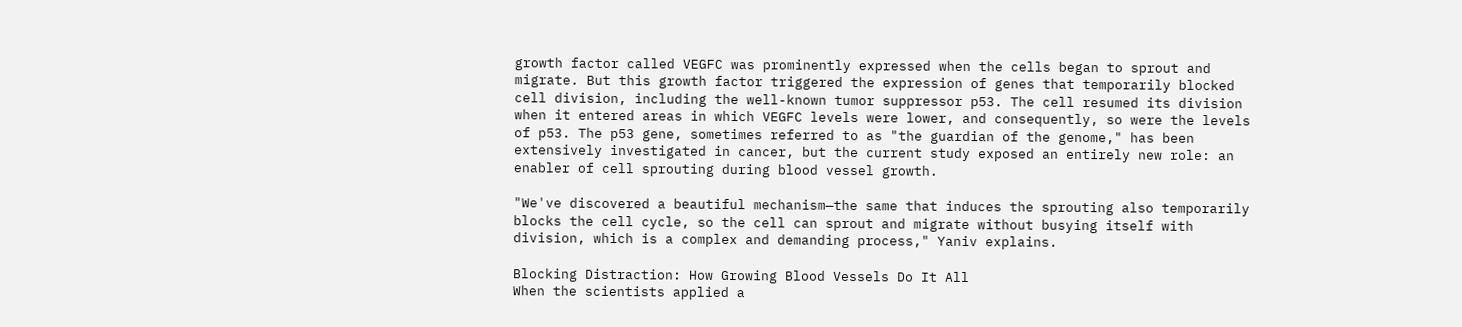growth factor called VEGFC was prominently expressed when the cells began to sprout and migrate. But this growth factor triggered the expression of genes that temporarily blocked cell division, including the well-known tumor suppressor p53. The cell resumed its division when it entered areas in which VEGFC levels were lower, and consequently, so were the levels of p53. The p53 gene, sometimes referred to as "the guardian of the genome," has been extensively investigated in cancer, but the current study exposed an entirely new role: an enabler of cell sprouting during blood vessel growth.

"We've discovered a beautiful mechanism—the same that induces the sprouting also temporarily blocks the cell cycle, so the cell can sprout and migrate without busying itself with division, which is a complex and demanding process," Yaniv explains.

Blocking Distraction: How Growing Blood Vessels Do It All
When the scientists applied a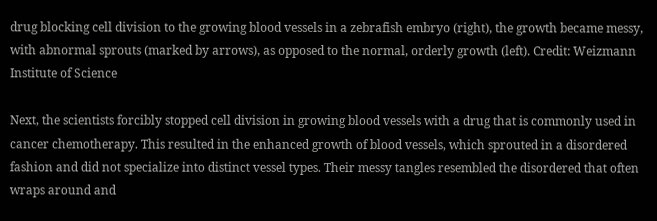drug blocking cell division to the growing blood vessels in a zebrafish embryo (right), the growth became messy, with abnormal sprouts (marked by arrows), as opposed to the normal, orderly growth (left). Credit: Weizmann Institute of Science

Next, the scientists forcibly stopped cell division in growing blood vessels with a drug that is commonly used in cancer chemotherapy. This resulted in the enhanced growth of blood vessels, which sprouted in a disordered fashion and did not specialize into distinct vessel types. Their messy tangles resembled the disordered that often wraps around and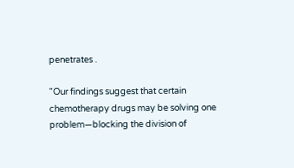penetrates .

"Our findings suggest that certain chemotherapy drugs may be solving one problem—blocking the division of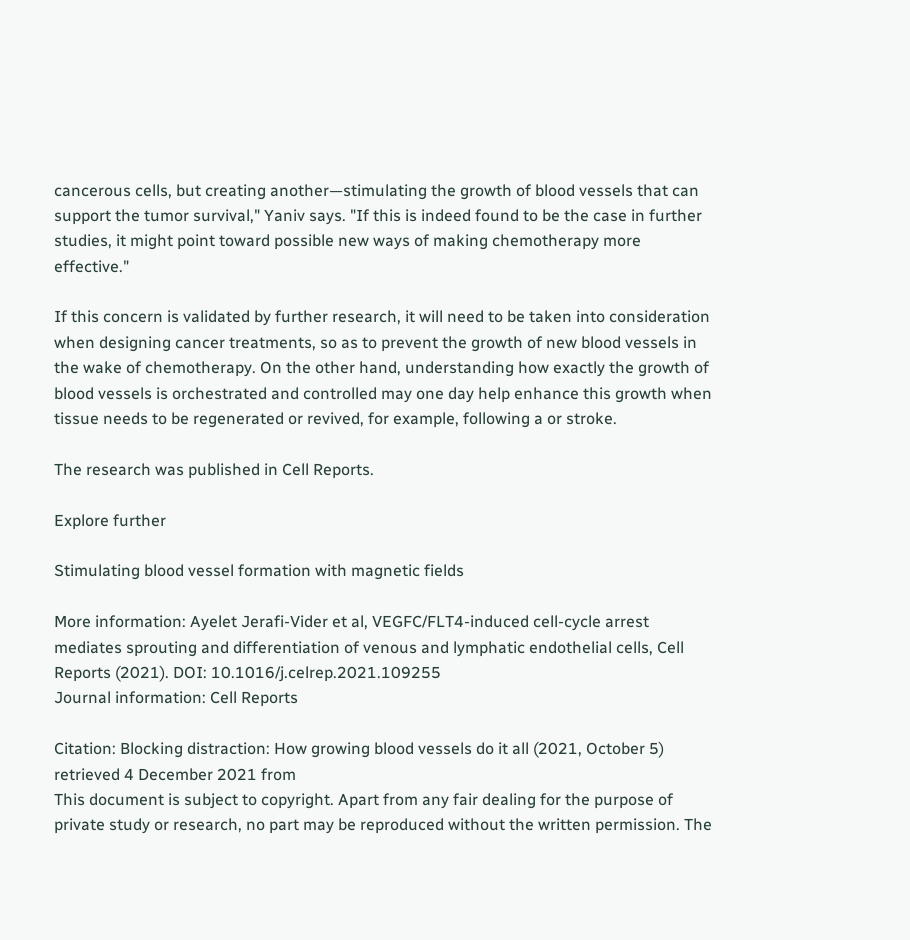cancerous cells, but creating another—stimulating the growth of blood vessels that can support the tumor survival," Yaniv says. "If this is indeed found to be the case in further studies, it might point toward possible new ways of making chemotherapy more effective."

If this concern is validated by further research, it will need to be taken into consideration when designing cancer treatments, so as to prevent the growth of new blood vessels in the wake of chemotherapy. On the other hand, understanding how exactly the growth of blood vessels is orchestrated and controlled may one day help enhance this growth when tissue needs to be regenerated or revived, for example, following a or stroke.

The research was published in Cell Reports.

Explore further

Stimulating blood vessel formation with magnetic fields

More information: Ayelet Jerafi-Vider et al, VEGFC/FLT4-induced cell-cycle arrest mediates sprouting and differentiation of venous and lymphatic endothelial cells, Cell Reports (2021). DOI: 10.1016/j.celrep.2021.109255
Journal information: Cell Reports

Citation: Blocking distraction: How growing blood vessels do it all (2021, October 5) retrieved 4 December 2021 from
This document is subject to copyright. Apart from any fair dealing for the purpose of private study or research, no part may be reproduced without the written permission. The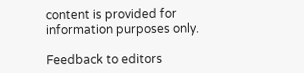content is provided for information purposes only.

Feedback to editors